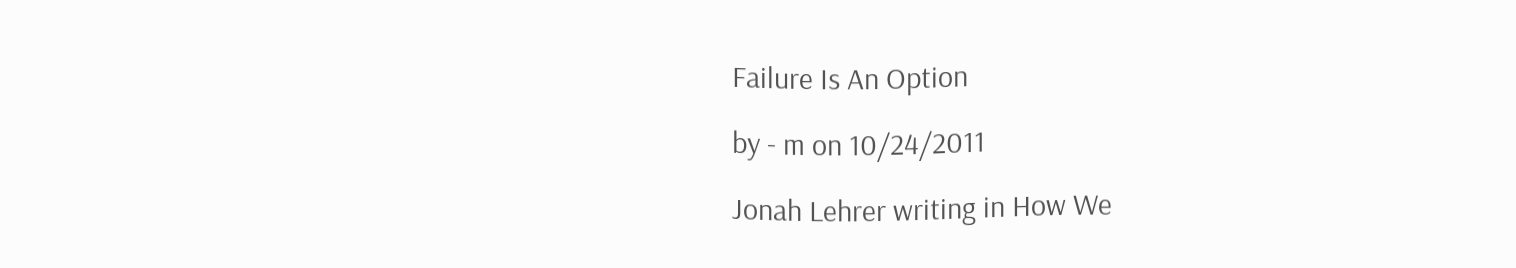Failure Is An Option

by - m on 10/24/2011

Jonah Lehrer writing in How We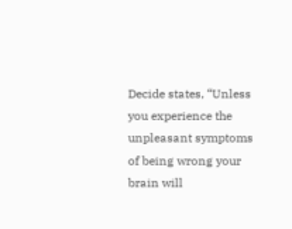Decide states, “Unless you experience the unpleasant symptoms of being wrong your brain will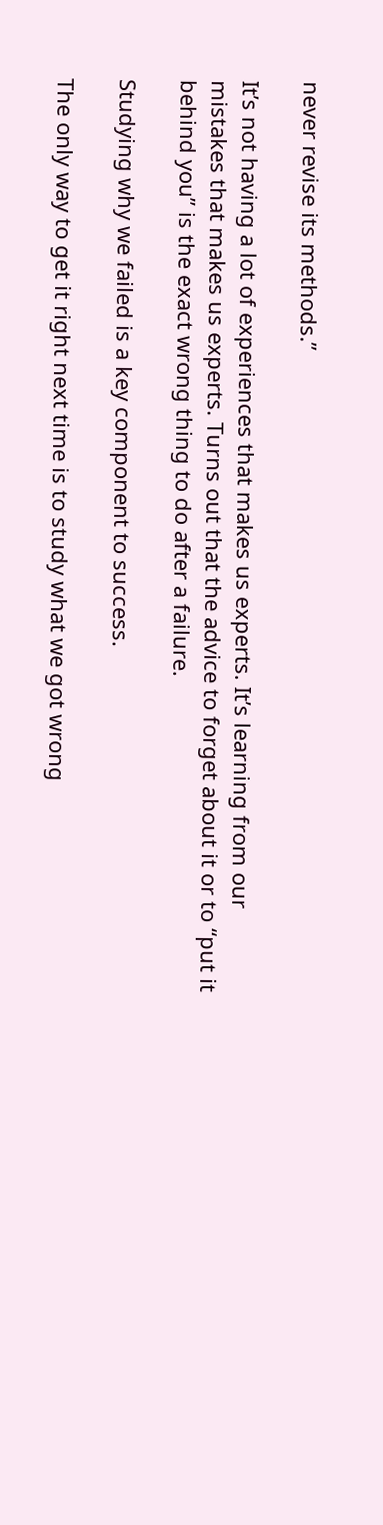never revise its methods.”

It’s not having a lot of experiences that makes us experts. It’s learning from our mistakes that makes us experts. Turns out that the advice to forget about it or to “put it behind you” is the exact wrong thing to do after a failure.

Studying why we failed is a key component to success.

The only way to get it right next time is to study what we got wrong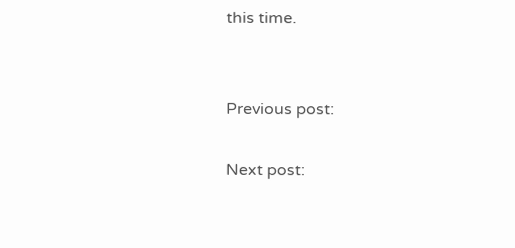this time.


Previous post:

Next post: